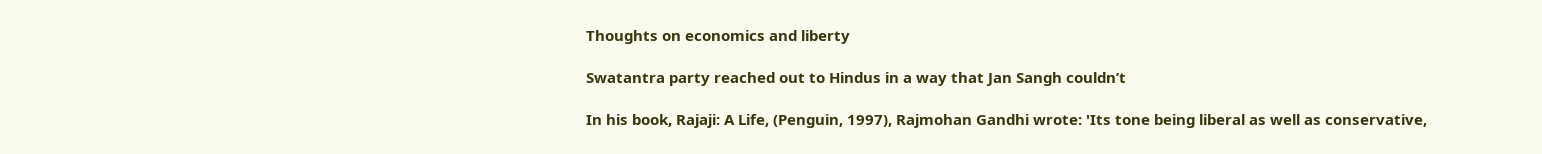Thoughts on economics and liberty

Swatantra party reached out to Hindus in a way that Jan Sangh couldn’t

In his book, Rajaji: A Life, (Penguin, 1997), Rajmohan Gandhi wrote: 'Its tone being liberal as well as conservative,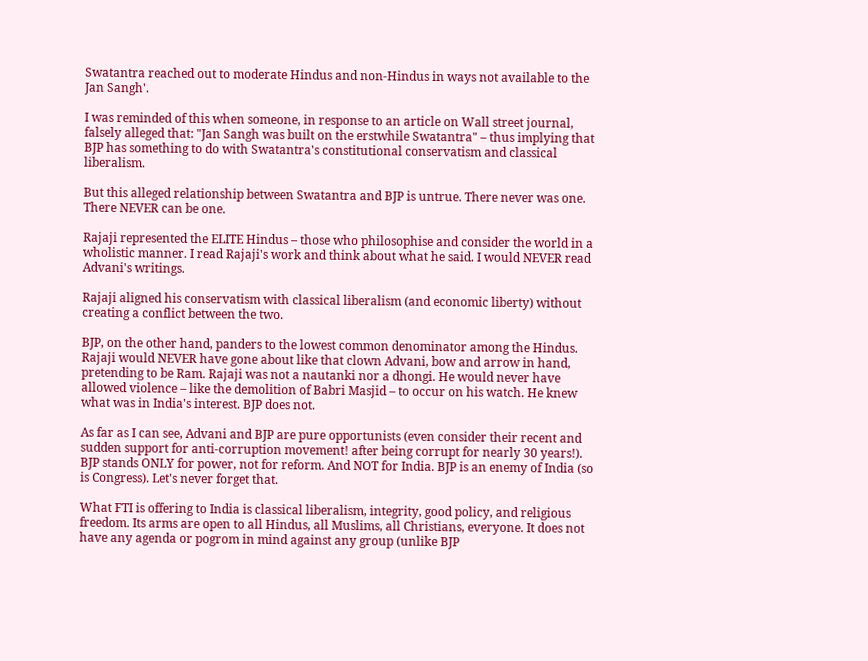Swatantra reached out to moderate Hindus and non-Hindus in ways not available to the Jan Sangh'.

I was reminded of this when someone, in response to an article on Wall street journal, falsely alleged that: "Jan Sangh was built on the erstwhile Swatantra" – thus implying that BJP has something to do with Swatantra's constitutional conservatism and classical liberalism.

But this alleged relationship between Swatantra and BJP is untrue. There never was one. There NEVER can be one.

Rajaji represented the ELITE Hindus – those who philosophise and consider the world in a wholistic manner. I read Rajaji's work and think about what he said. I would NEVER read Advani's writings.

Rajaji aligned his conservatism with classical liberalism (and economic liberty) without creating a conflict between the two.

BJP, on the other hand, panders to the lowest common denominator among the Hindus. Rajaji would NEVER have gone about like that clown Advani, bow and arrow in hand, pretending to be Ram. Rajaji was not a nautanki nor a dhongi. He would never have allowed violence – like the demolition of Babri Masjid – to occur on his watch. He knew what was in India's interest. BJP does not.

As far as I can see, Advani and BJP are pure opportunists (even consider their recent and sudden support for anti-corruption movement! after being corrupt for nearly 30 years!). BJP stands ONLY for power, not for reform. And NOT for India. BJP is an enemy of India (so is Congress). Let's never forget that.

What FTI is offering to India is classical liberalism, integrity, good policy, and religious freedom. Its arms are open to all Hindus, all Muslims, all Christians, everyone. It does not have any agenda or pogrom in mind against any group (unlike BJP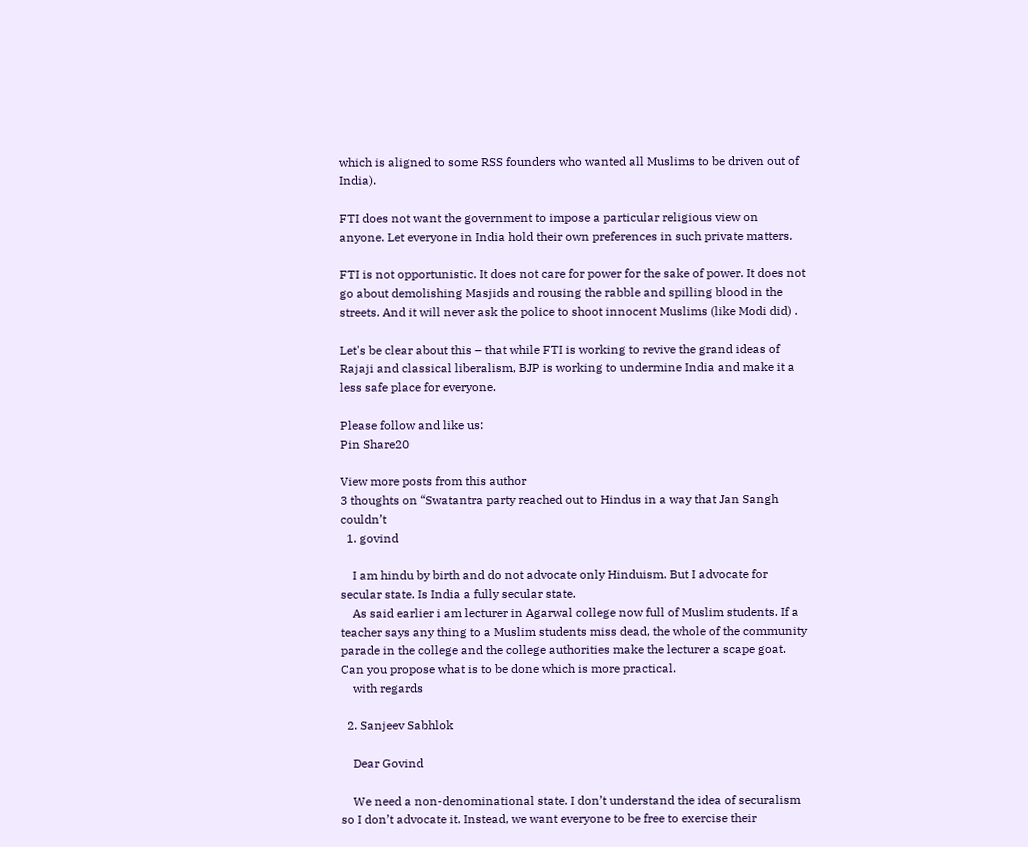which is aligned to some RSS founders who wanted all Muslims to be driven out of India).

FTI does not want the government to impose a particular religious view on anyone. Let everyone in India hold their own preferences in such private matters.

FTI is not opportunistic. It does not care for power for the sake of power. It does not go about demolishing Masjids and rousing the rabble and spilling blood in the streets. And it will never ask the police to shoot innocent Muslims (like Modi did) .

Let's be clear about this – that while FTI is working to revive the grand ideas of Rajaji and classical liberalism, BJP is working to undermine India and make it a less safe place for everyone.

Please follow and like us:
Pin Share20

View more posts from this author
3 thoughts on “Swatantra party reached out to Hindus in a way that Jan Sangh couldn’t
  1. govind

    I am hindu by birth and do not advocate only Hinduism. But I advocate for secular state. Is India a fully secular state.
    As said earlier i am lecturer in Agarwal college now full of Muslim students. If a teacher says any thing to a Muslim students miss dead, the whole of the community parade in the college and the college authorities make the lecturer a scape goat. Can you propose what is to be done which is more practical.
    with regards

  2. Sanjeev Sabhlok

    Dear Govind

    We need a non-denominational state. I don’t understand the idea of securalism so I don’t advocate it. Instead, we want everyone to be free to exercise their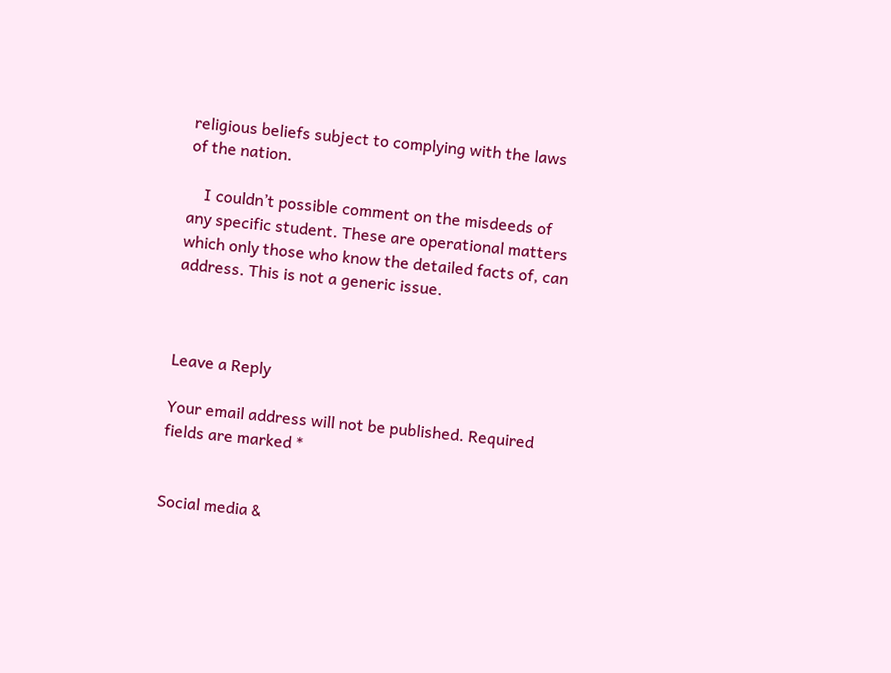religious beliefs subject to complying with the laws of the nation.

    I couldn’t possible comment on the misdeeds of any specific student. These are operational matters which only those who know the detailed facts of, can address. This is not a generic issue.



Leave a Reply

Your email address will not be published. Required fields are marked *


Social media &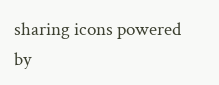sharing icons powered by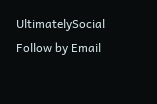UltimatelySocial
Follow by Email